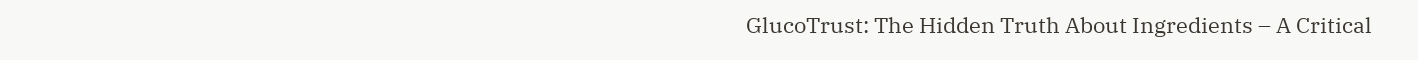GlucoTrust: The Hidden Truth About Ingredients – A Critical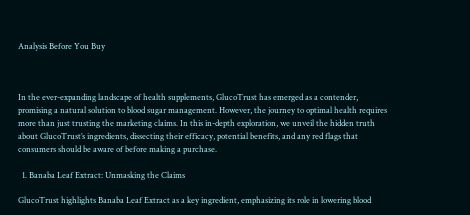Analysis Before You Buy



In the ever-expanding landscape of health supplements, GlucoTrust has emerged as a contender, promising a natural solution to blood sugar management. However, the journey to optimal health requires more than just trusting the marketing claims. In this in-depth exploration, we unveil the hidden truth about GlucoTrust’s ingredients, dissecting their efficacy, potential benefits, and any red flags that consumers should be aware of before making a purchase.

  1. Banaba Leaf Extract: Unmasking the Claims

GlucoTrust highlights Banaba Leaf Extract as a key ingredient, emphasizing its role in lowering blood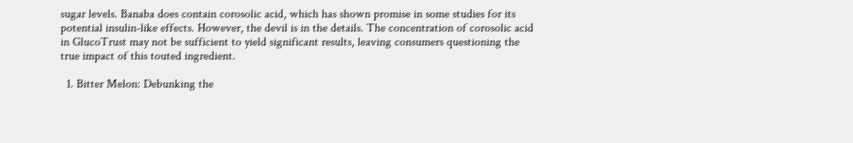sugar levels. Banaba does contain corosolic acid, which has shown promise in some studies for its potential insulin-like effects. However, the devil is in the details. The concentration of corosolic acid in GlucoTrust may not be sufficient to yield significant results, leaving consumers questioning the true impact of this touted ingredient.

  1. Bitter Melon: Debunking the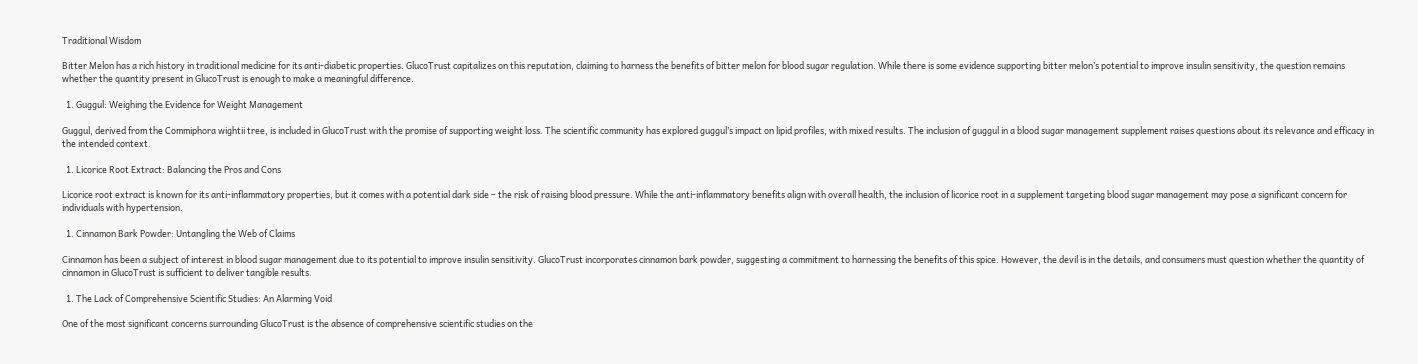Traditional Wisdom

Bitter Melon has a rich history in traditional medicine for its anti-diabetic properties. GlucoTrust capitalizes on this reputation, claiming to harness the benefits of bitter melon for blood sugar regulation. While there is some evidence supporting bitter melon’s potential to improve insulin sensitivity, the question remains whether the quantity present in GlucoTrust is enough to make a meaningful difference.

  1. Guggul: Weighing the Evidence for Weight Management

Guggul, derived from the Commiphora wightii tree, is included in GlucoTrust with the promise of supporting weight loss. The scientific community has explored guggul’s impact on lipid profiles, with mixed results. The inclusion of guggul in a blood sugar management supplement raises questions about its relevance and efficacy in the intended context.

  1. Licorice Root Extract: Balancing the Pros and Cons

Licorice root extract is known for its anti-inflammatory properties, but it comes with a potential dark side – the risk of raising blood pressure. While the anti-inflammatory benefits align with overall health, the inclusion of licorice root in a supplement targeting blood sugar management may pose a significant concern for individuals with hypertension.

  1. Cinnamon Bark Powder: Untangling the Web of Claims

Cinnamon has been a subject of interest in blood sugar management due to its potential to improve insulin sensitivity. GlucoTrust incorporates cinnamon bark powder, suggesting a commitment to harnessing the benefits of this spice. However, the devil is in the details, and consumers must question whether the quantity of cinnamon in GlucoTrust is sufficient to deliver tangible results.

  1. The Lack of Comprehensive Scientific Studies: An Alarming Void

One of the most significant concerns surrounding GlucoTrust is the absence of comprehensive scientific studies on the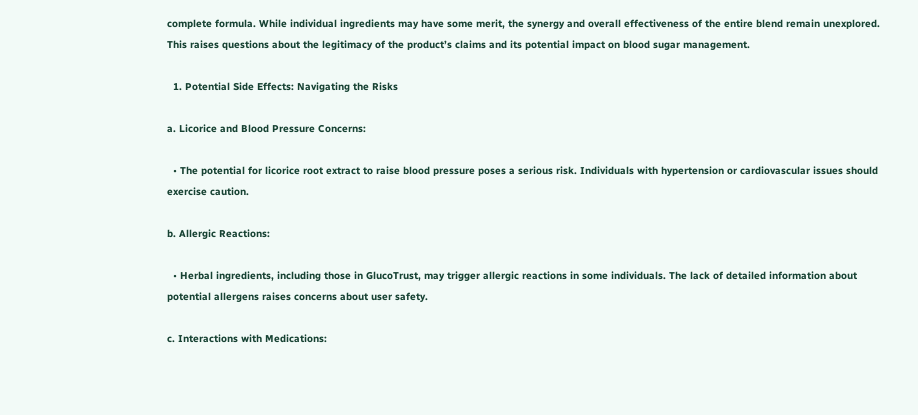complete formula. While individual ingredients may have some merit, the synergy and overall effectiveness of the entire blend remain unexplored. This raises questions about the legitimacy of the product’s claims and its potential impact on blood sugar management.

  1. Potential Side Effects: Navigating the Risks

a. Licorice and Blood Pressure Concerns:

  • The potential for licorice root extract to raise blood pressure poses a serious risk. Individuals with hypertension or cardiovascular issues should exercise caution.

b. Allergic Reactions:

  • Herbal ingredients, including those in GlucoTrust, may trigger allergic reactions in some individuals. The lack of detailed information about potential allergens raises concerns about user safety.

c. Interactions with Medications: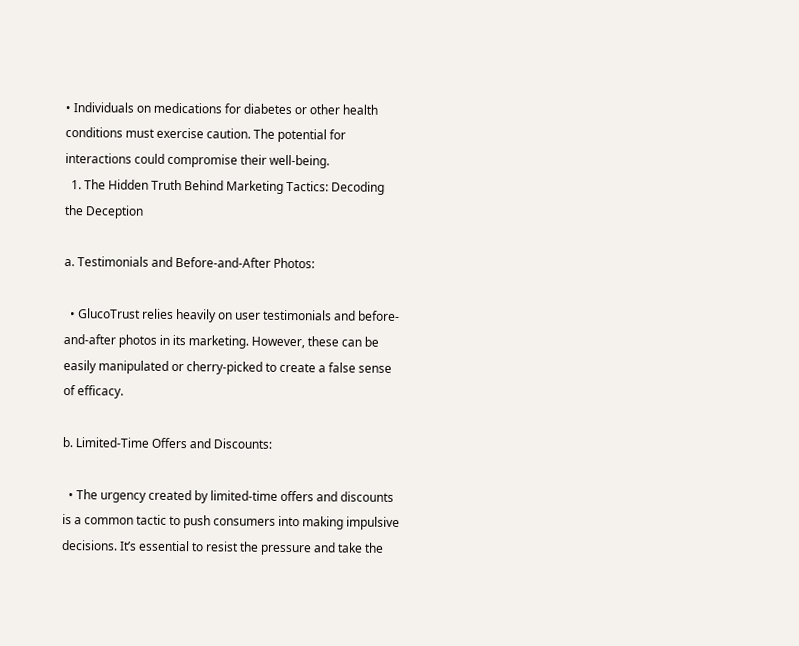• Individuals on medications for diabetes or other health conditions must exercise caution. The potential for interactions could compromise their well-being.
  1. The Hidden Truth Behind Marketing Tactics: Decoding the Deception

a. Testimonials and Before-and-After Photos:

  • GlucoTrust relies heavily on user testimonials and before-and-after photos in its marketing. However, these can be easily manipulated or cherry-picked to create a false sense of efficacy.

b. Limited-Time Offers and Discounts:

  • The urgency created by limited-time offers and discounts is a common tactic to push consumers into making impulsive decisions. It’s essential to resist the pressure and take the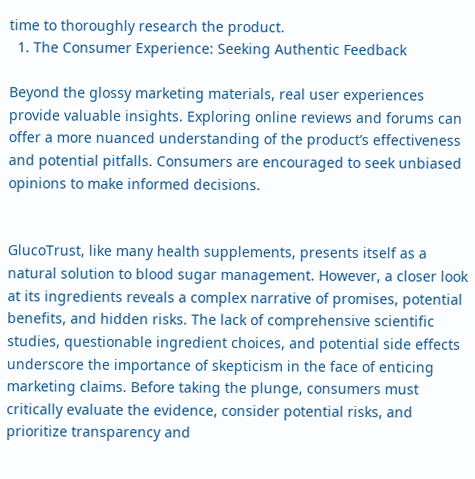time to thoroughly research the product.
  1. The Consumer Experience: Seeking Authentic Feedback

Beyond the glossy marketing materials, real user experiences provide valuable insights. Exploring online reviews and forums can offer a more nuanced understanding of the product’s effectiveness and potential pitfalls. Consumers are encouraged to seek unbiased opinions to make informed decisions.


GlucoTrust, like many health supplements, presents itself as a natural solution to blood sugar management. However, a closer look at its ingredients reveals a complex narrative of promises, potential benefits, and hidden risks. The lack of comprehensive scientific studies, questionable ingredient choices, and potential side effects underscore the importance of skepticism in the face of enticing marketing claims. Before taking the plunge, consumers must critically evaluate the evidence, consider potential risks, and prioritize transparency and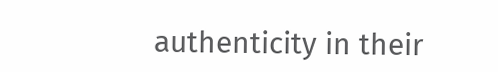authenticity in their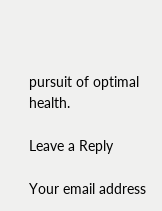pursuit of optimal health.

Leave a Reply

Your email address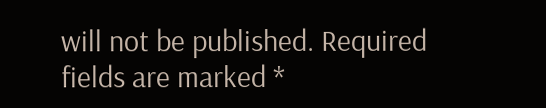will not be published. Required fields are marked *